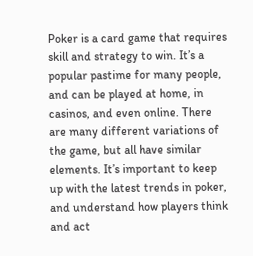Poker is a card game that requires skill and strategy to win. It’s a popular pastime for many people, and can be played at home, in casinos, and even online. There are many different variations of the game, but all have similar elements. It’s important to keep up with the latest trends in poker, and understand how players think and act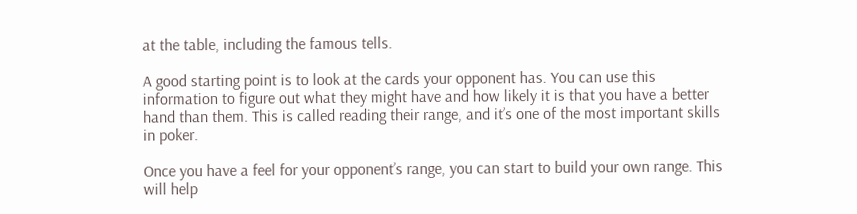at the table, including the famous tells.

A good starting point is to look at the cards your opponent has. You can use this information to figure out what they might have and how likely it is that you have a better hand than them. This is called reading their range, and it’s one of the most important skills in poker.

Once you have a feel for your opponent’s range, you can start to build your own range. This will help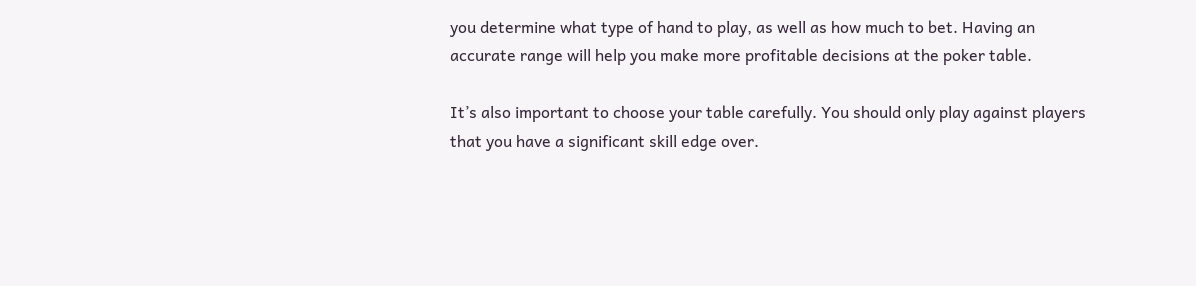you determine what type of hand to play, as well as how much to bet. Having an accurate range will help you make more profitable decisions at the poker table.

It’s also important to choose your table carefully. You should only play against players that you have a significant skill edge over.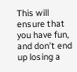This will ensure that you have fun, and don’t end up losing a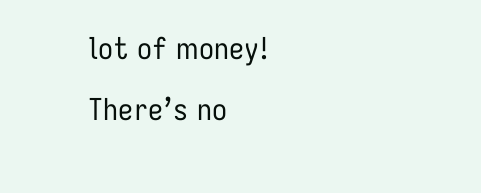lot of money! There’s no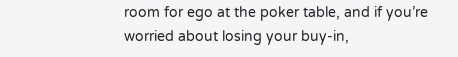room for ego at the poker table, and if you’re worried about losing your buy-in,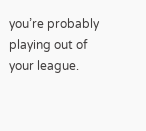you’re probably playing out of your league.